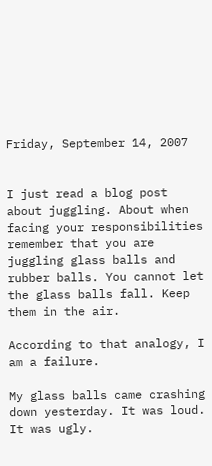Friday, September 14, 2007


I just read a blog post about juggling. About when facing your responsibilities remember that you are juggling glass balls and rubber balls. You cannot let the glass balls fall. Keep them in the air.

According to that analogy, I am a failure.

My glass balls came crashing down yesterday. It was loud. It was ugly.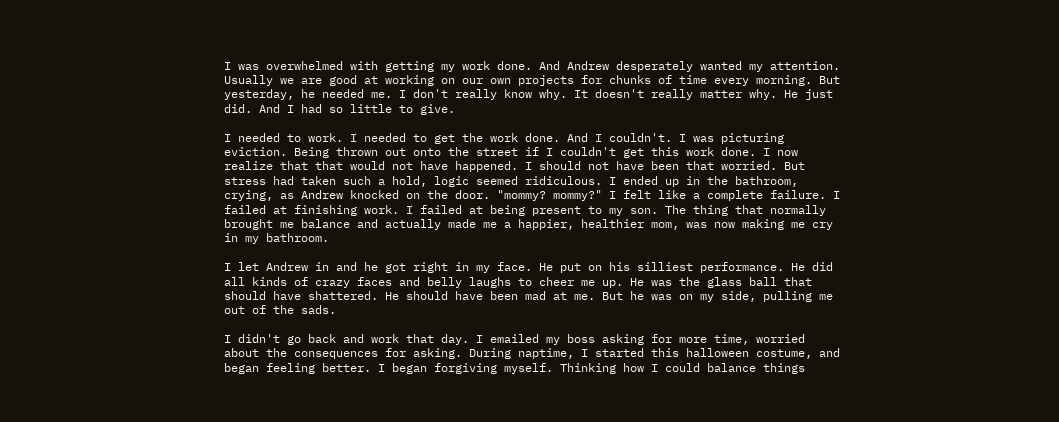I was overwhelmed with getting my work done. And Andrew desperately wanted my attention. Usually we are good at working on our own projects for chunks of time every morning. But yesterday, he needed me. I don't really know why. It doesn't really matter why. He just did. And I had so little to give.

I needed to work. I needed to get the work done. And I couldn't. I was picturing eviction. Being thrown out onto the street if I couldn't get this work done. I now realize that that would not have happened. I should not have been that worried. But stress had taken such a hold, logic seemed ridiculous. I ended up in the bathroom, crying, as Andrew knocked on the door. "mommy? mommy?" I felt like a complete failure. I failed at finishing work. I failed at being present to my son. The thing that normally brought me balance and actually made me a happier, healthier mom, was now making me cry in my bathroom.

I let Andrew in and he got right in my face. He put on his silliest performance. He did all kinds of crazy faces and belly laughs to cheer me up. He was the glass ball that should have shattered. He should have been mad at me. But he was on my side, pulling me out of the sads.

I didn't go back and work that day. I emailed my boss asking for more time, worried about the consequences for asking. During naptime, I started this halloween costume, and began feeling better. I began forgiving myself. Thinking how I could balance things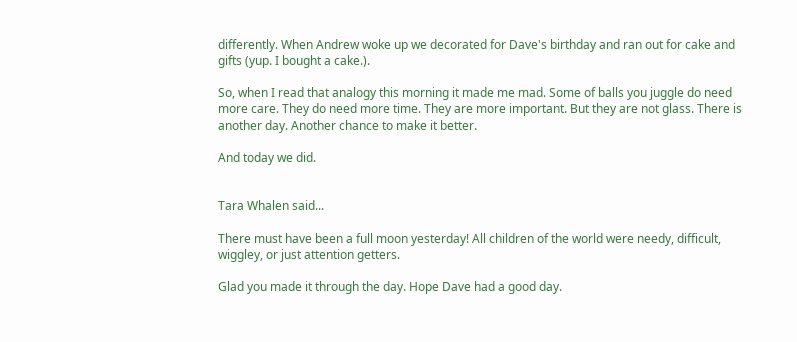differently. When Andrew woke up we decorated for Dave's birthday and ran out for cake and gifts (yup. I bought a cake.).

So, when I read that analogy this morning it made me mad. Some of balls you juggle do need more care. They do need more time. They are more important. But they are not glass. There is another day. Another chance to make it better.

And today we did.


Tara Whalen said...

There must have been a full moon yesterday! All children of the world were needy, difficult, wiggley, or just attention getters.

Glad you made it through the day. Hope Dave had a good day.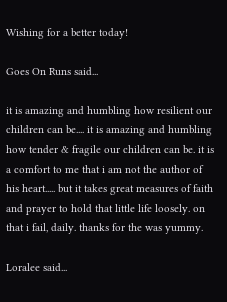Wishing for a better today!

Goes On Runs said...

it is amazing and humbling how resilient our children can be.... it is amazing and humbling how tender & fragile our children can be. it is a comfort to me that i am not the author of his heart..... but it takes great measures of faith and prayer to hold that little life loosely. on that i fail, daily. thanks for the was yummy.

Loralee said...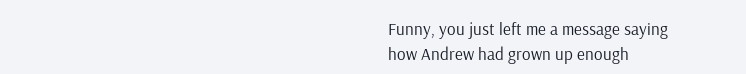Funny, you just left me a message saying how Andrew had grown up enough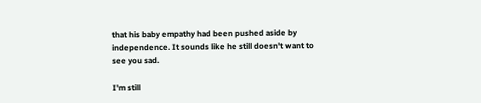that his baby empathy had been pushed aside by independence. It sounds like he still doesn't want to see you sad.

I'm still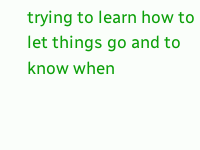trying to learn how to let things go and to know when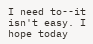I need to--it isn't easy. I hope today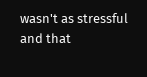wasn't as stressful and that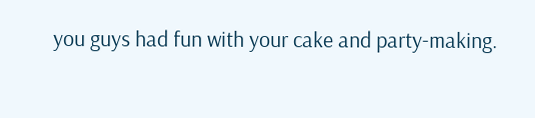you guys had fun with your cake and party-making.